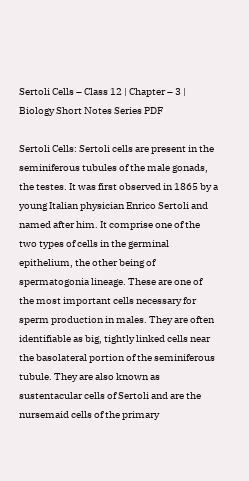Sertoli Cells – Class 12 | Chapter – 3 | Biology Short Notes Series PDF

Sertoli Cells: Sertoli cells are present in the seminiferous tubules of the male gonads, the testes. It was first observed in 1865 by a young Italian physician Enrico Sertoli and named after him. It comprise one of the two types of cells in the germinal epithelium, the other being of spermatogonia lineage. These are one of the most important cells necessary for sperm production in males. They are often identifiable as big, tightly linked cells near the basolateral portion of the seminiferous tubule. They are also known as sustentacular cells of Sertoli and are the nursemaid cells of the primary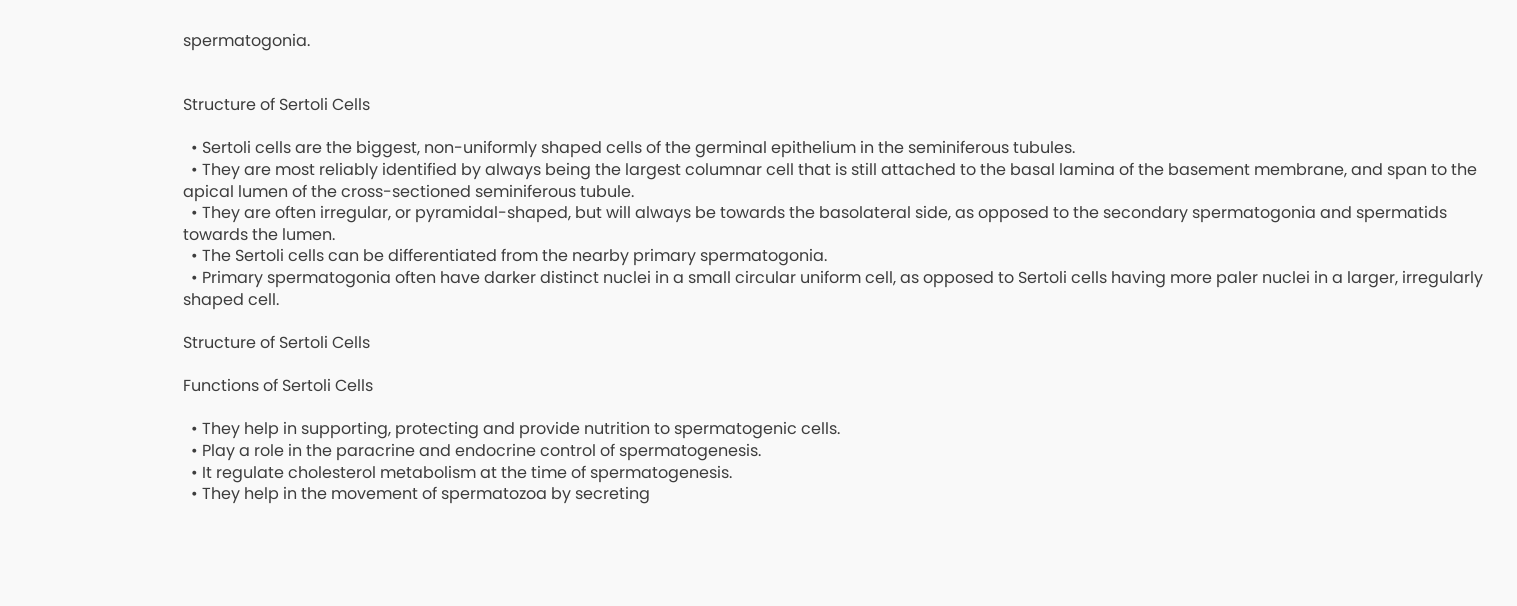spermatogonia.


Structure of Sertoli Cells

  • Sertoli cells are the biggest, non-uniformly shaped cells of the germinal epithelium in the seminiferous tubules.
  • They are most reliably identified by always being the largest columnar cell that is still attached to the basal lamina of the basement membrane, and span to the apical lumen of the cross-sectioned seminiferous tubule.
  • They are often irregular, or pyramidal-shaped, but will always be towards the basolateral side, as opposed to the secondary spermatogonia and spermatids towards the lumen.
  • The Sertoli cells can be differentiated from the nearby primary spermatogonia.
  • Primary spermatogonia often have darker distinct nuclei in a small circular uniform cell, as opposed to Sertoli cells having more paler nuclei in a larger, irregularly shaped cell.

Structure of Sertoli Cells

Functions of Sertoli Cells

  • They help in supporting, protecting and provide nutrition to spermatogenic cells.
  • Play a role in the paracrine and endocrine control of spermatogenesis.
  • It regulate cholesterol metabolism at the time of spermatogenesis.
  • They help in the movement of spermatozoa by secreting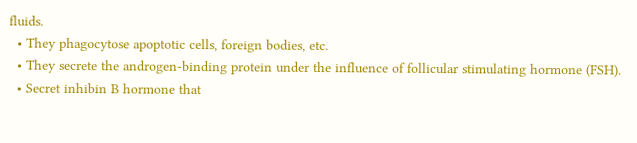fluids.
  • They phagocytose apoptotic cells, foreign bodies, etc.
  • They secrete the androgen-binding protein under the influence of follicular stimulating hormone (FSH).
  • Secret inhibin B hormone that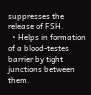suppresses the release of FSH.
  • Helps in formation of a blood-testes barrier by tight junctions between them.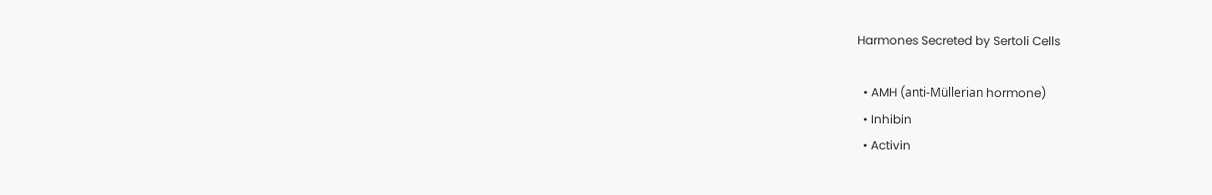Harmones Secreted by Sertoli Cells

  • AMH (anti-Müllerian hormone)
  • Inhibin
  • Activin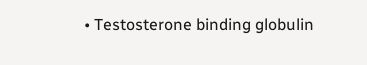• Testosterone binding globulin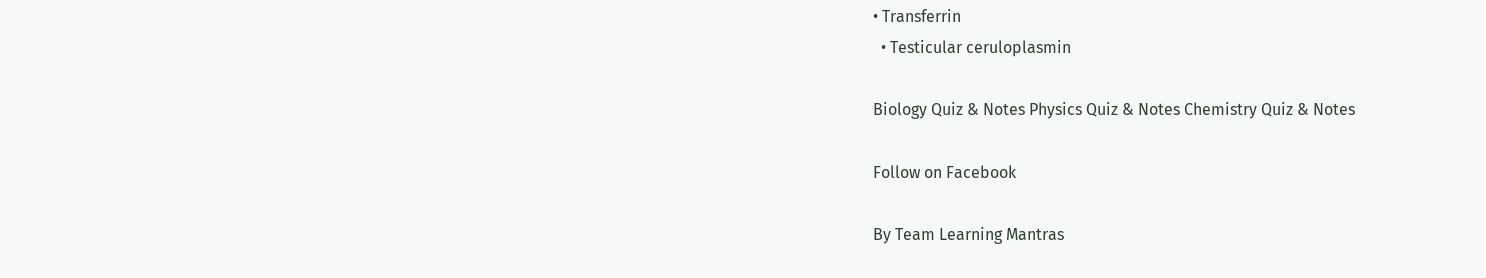• Transferrin
  • Testicular ceruloplasmin

Biology Quiz & Notes Physics Quiz & Notes Chemistry Quiz & Notes

Follow on Facebook

By Team Learning Mantras